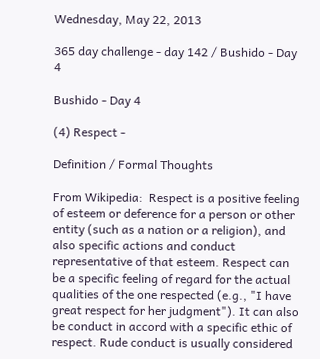Wednesday, May 22, 2013

365 day challenge - day 142 / Bushido - Day 4

Bushido - Day 4

(4) Respect -

Definition / Formal Thoughts

From Wikipedia:  Respect is a positive feeling of esteem or deference for a person or other entity (such as a nation or a religion), and also specific actions and conduct representative of that esteem. Respect can be a specific feeling of regard for the actual qualities of the one respected (e.g., "I have great respect for her judgment"). It can also be conduct in accord with a specific ethic of respect. Rude conduct is usually considered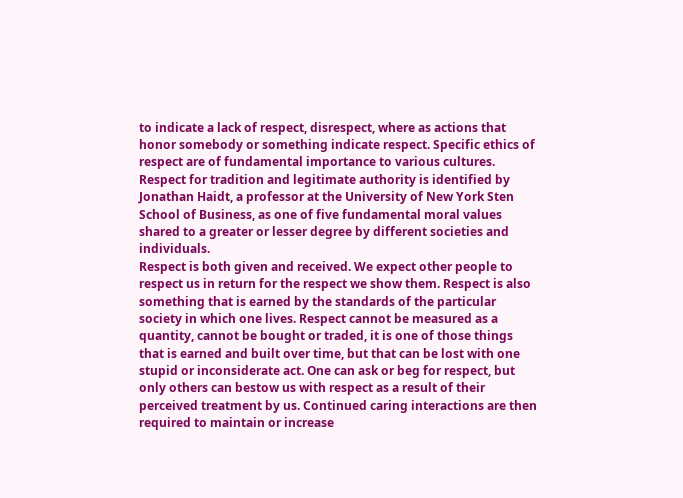to indicate a lack of respect, disrespect, where as actions that honor somebody or something indicate respect. Specific ethics of respect are of fundamental importance to various cultures. Respect for tradition and legitimate authority is identified by Jonathan Haidt, a professor at the University of New York Sten School of Business, as one of five fundamental moral values shared to a greater or lesser degree by different societies and individuals.
Respect is both given and received. We expect other people to respect us in return for the respect we show them. Respect is also something that is earned by the standards of the particular society in which one lives. Respect cannot be measured as a quantity, cannot be bought or traded, it is one of those things that is earned and built over time, but that can be lost with one stupid or inconsiderate act. One can ask or beg for respect, but only others can bestow us with respect as a result of their perceived treatment by us. Continued caring interactions are then required to maintain or increase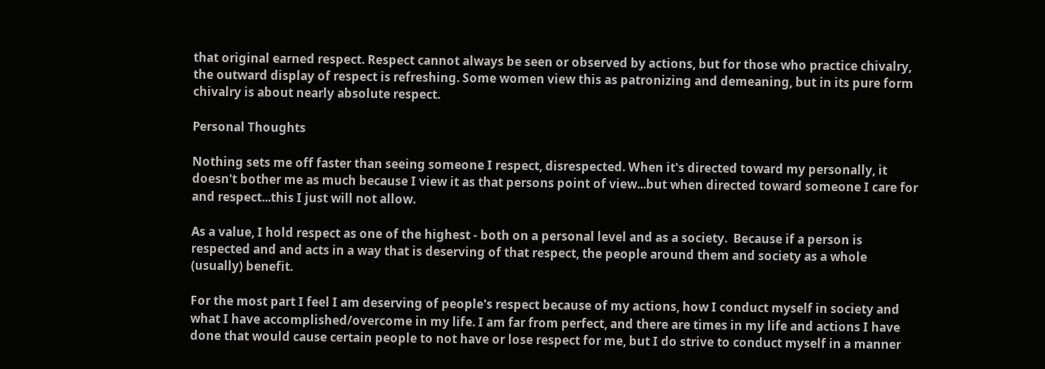that original earned respect. Respect cannot always be seen or observed by actions, but for those who practice chivalry, the outward display of respect is refreshing. Some women view this as patronizing and demeaning, but in its pure form chivalry is about nearly absolute respect.

Personal Thoughts

Nothing sets me off faster than seeing someone I respect, disrespected. When it's directed toward my personally, it doesn't bother me as much because I view it as that persons point of view...but when directed toward someone I care for and respect...this I just will not allow.

As a value, I hold respect as one of the highest - both on a personal level and as a society.  Because if a person is respected and and acts in a way that is deserving of that respect, the people around them and society as a whole (usually) benefit.

For the most part I feel I am deserving of people's respect because of my actions, how I conduct myself in society and what I have accomplished/overcome in my life. I am far from perfect, and there are times in my life and actions I have done that would cause certain people to not have or lose respect for me, but I do strive to conduct myself in a manner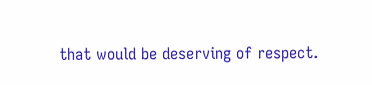that would be deserving of respect.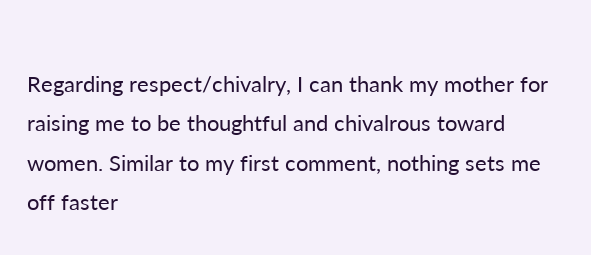Regarding respect/chivalry, I can thank my mother for raising me to be thoughtful and chivalrous toward women. Similar to my first comment, nothing sets me off faster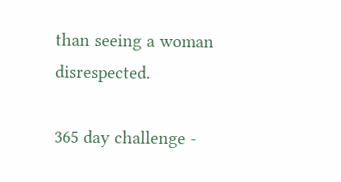than seeing a woman disrespected.

365 day challenge -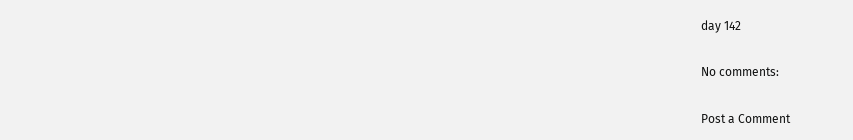day 142

No comments:

Post a Comment